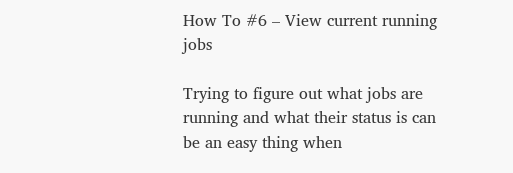How To #6 – View current running jobs

Trying to figure out what jobs are running and what their status is can be an easy thing when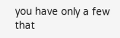you have only a few that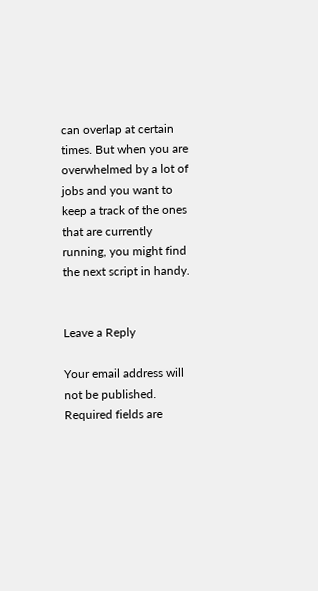can overlap at certain times. But when you are overwhelmed by a lot of jobs and you want to keep a track of the ones that are currently running, you might find the next script in handy.


Leave a Reply

Your email address will not be published. Required fields are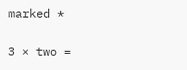marked *

3 × two =